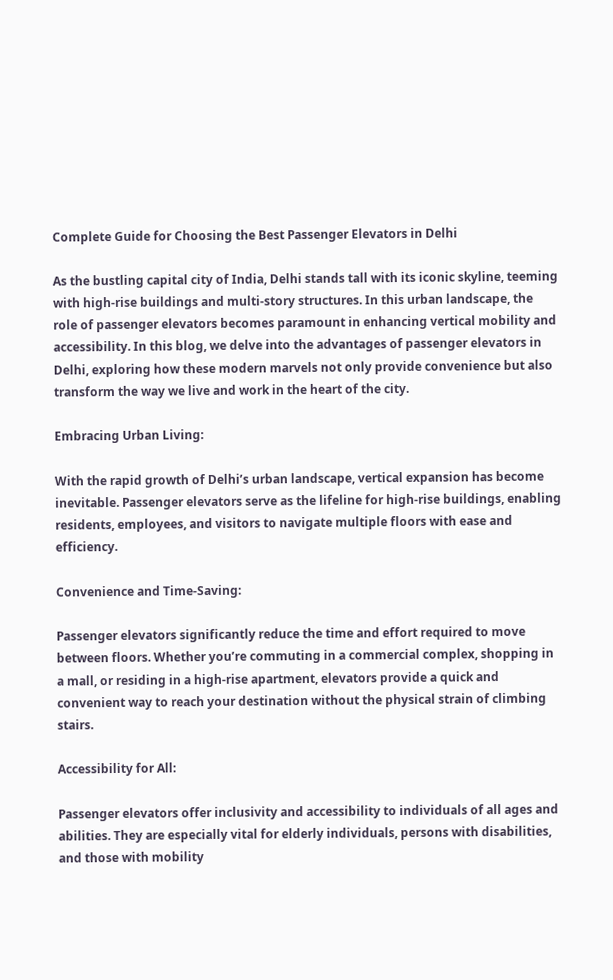Complete Guide for Choosing the Best Passenger Elevators in Delhi

As the bustling capital city of India, Delhi stands tall with its iconic skyline, teeming with high-rise buildings and multi-story structures. In this urban landscape, the role of passenger elevators becomes paramount in enhancing vertical mobility and accessibility. In this blog, we delve into the advantages of passenger elevators in Delhi, exploring how these modern marvels not only provide convenience but also transform the way we live and work in the heart of the city.

Embracing Urban Living:

With the rapid growth of Delhi’s urban landscape, vertical expansion has become inevitable. Passenger elevators serve as the lifeline for high-rise buildings, enabling residents, employees, and visitors to navigate multiple floors with ease and efficiency.

Convenience and Time-Saving:

Passenger elevators significantly reduce the time and effort required to move between floors. Whether you’re commuting in a commercial complex, shopping in a mall, or residing in a high-rise apartment, elevators provide a quick and convenient way to reach your destination without the physical strain of climbing stairs.

Accessibility for All:

Passenger elevators offer inclusivity and accessibility to individuals of all ages and abilities. They are especially vital for elderly individuals, persons with disabilities, and those with mobility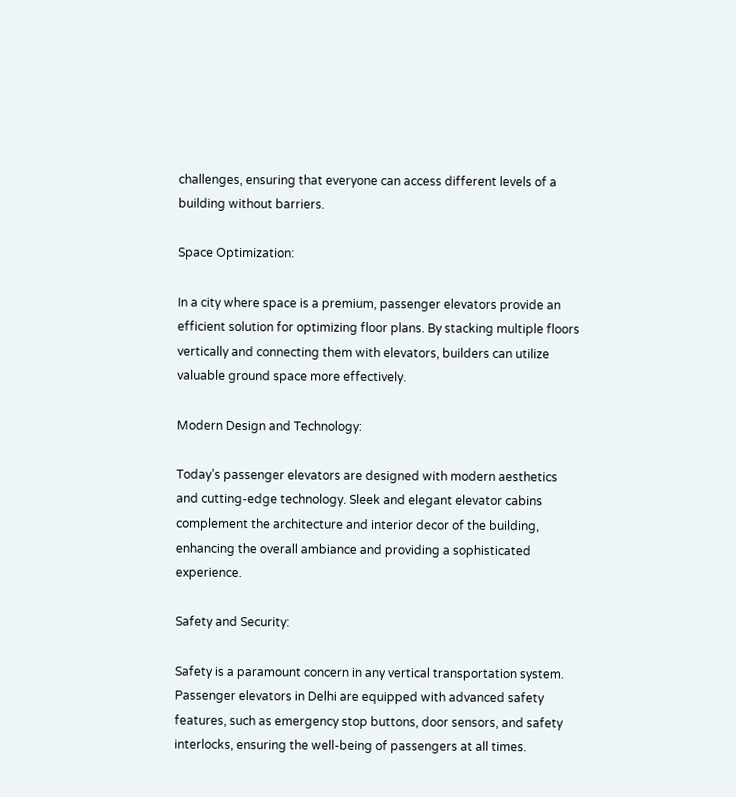challenges, ensuring that everyone can access different levels of a building without barriers.

Space Optimization:

In a city where space is a premium, passenger elevators provide an efficient solution for optimizing floor plans. By stacking multiple floors vertically and connecting them with elevators, builders can utilize valuable ground space more effectively.

Modern Design and Technology:

Today’s passenger elevators are designed with modern aesthetics and cutting-edge technology. Sleek and elegant elevator cabins complement the architecture and interior decor of the building, enhancing the overall ambiance and providing a sophisticated experience.

Safety and Security:

Safety is a paramount concern in any vertical transportation system. Passenger elevators in Delhi are equipped with advanced safety features, such as emergency stop buttons, door sensors, and safety interlocks, ensuring the well-being of passengers at all times.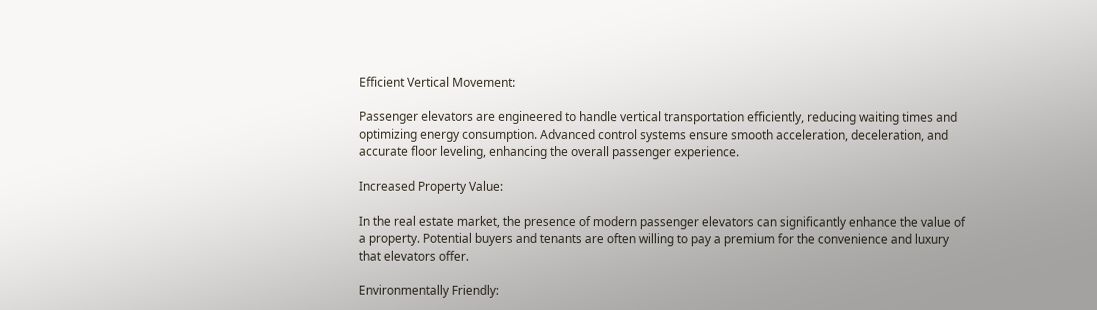Efficient Vertical Movement:

Passenger elevators are engineered to handle vertical transportation efficiently, reducing waiting times and optimizing energy consumption. Advanced control systems ensure smooth acceleration, deceleration, and accurate floor leveling, enhancing the overall passenger experience.

Increased Property Value:

In the real estate market, the presence of modern passenger elevators can significantly enhance the value of a property. Potential buyers and tenants are often willing to pay a premium for the convenience and luxury that elevators offer.

Environmentally Friendly: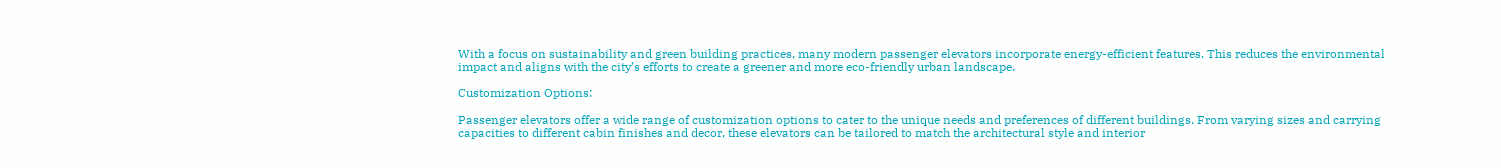With a focus on sustainability and green building practices, many modern passenger elevators incorporate energy-efficient features. This reduces the environmental impact and aligns with the city’s efforts to create a greener and more eco-friendly urban landscape.

Customization Options:

Passenger elevators offer a wide range of customization options to cater to the unique needs and preferences of different buildings. From varying sizes and carrying capacities to different cabin finishes and decor, these elevators can be tailored to match the architectural style and interior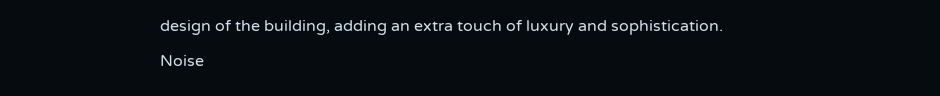design of the building, adding an extra touch of luxury and sophistication.

Noise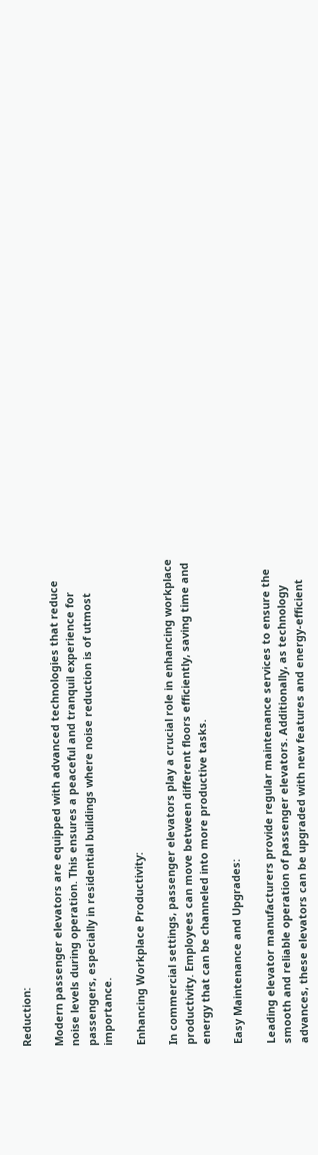Reduction:

Modern passenger elevators are equipped with advanced technologies that reduce noise levels during operation. This ensures a peaceful and tranquil experience for passengers, especially in residential buildings where noise reduction is of utmost importance.

Enhancing Workplace Productivity:

In commercial settings, passenger elevators play a crucial role in enhancing workplace productivity. Employees can move between different floors efficiently, saving time and energy that can be channeled into more productive tasks.

Easy Maintenance and Upgrades:

Leading elevator manufacturers provide regular maintenance services to ensure the smooth and reliable operation of passenger elevators. Additionally, as technology advances, these elevators can be upgraded with new features and energy-efficient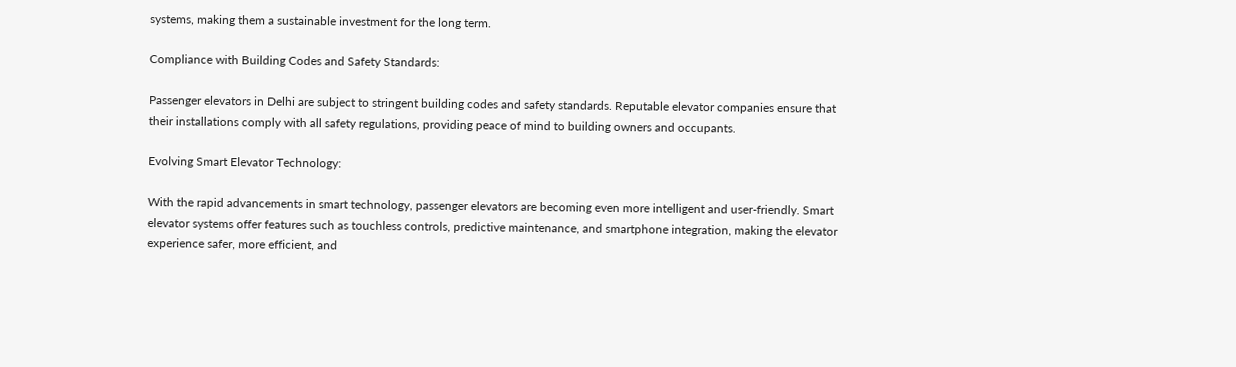systems, making them a sustainable investment for the long term.

Compliance with Building Codes and Safety Standards:

Passenger elevators in Delhi are subject to stringent building codes and safety standards. Reputable elevator companies ensure that their installations comply with all safety regulations, providing peace of mind to building owners and occupants.

Evolving Smart Elevator Technology:

With the rapid advancements in smart technology, passenger elevators are becoming even more intelligent and user-friendly. Smart elevator systems offer features such as touchless controls, predictive maintenance, and smartphone integration, making the elevator experience safer, more efficient, and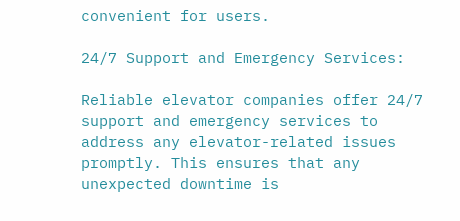convenient for users.

24/7 Support and Emergency Services:

Reliable elevator companies offer 24/7 support and emergency services to address any elevator-related issues promptly. This ensures that any unexpected downtime is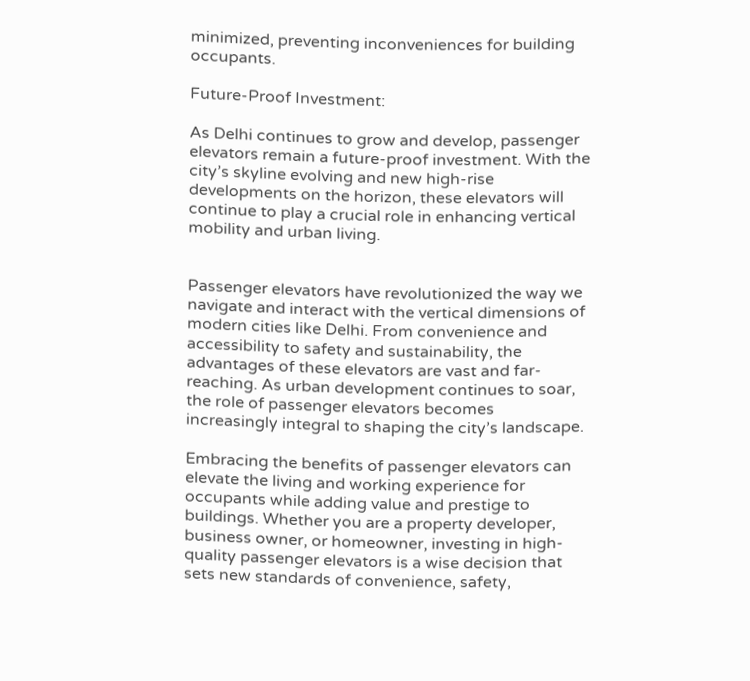minimized, preventing inconveniences for building occupants.

Future-Proof Investment:

As Delhi continues to grow and develop, passenger elevators remain a future-proof investment. With the city’s skyline evolving and new high-rise developments on the horizon, these elevators will continue to play a crucial role in enhancing vertical mobility and urban living.


Passenger elevators have revolutionized the way we navigate and interact with the vertical dimensions of modern cities like Delhi. From convenience and accessibility to safety and sustainability, the advantages of these elevators are vast and far-reaching. As urban development continues to soar, the role of passenger elevators becomes increasingly integral to shaping the city’s landscape.

Embracing the benefits of passenger elevators can elevate the living and working experience for occupants while adding value and prestige to buildings. Whether you are a property developer, business owner, or homeowner, investing in high-quality passenger elevators is a wise decision that sets new standards of convenience, safety,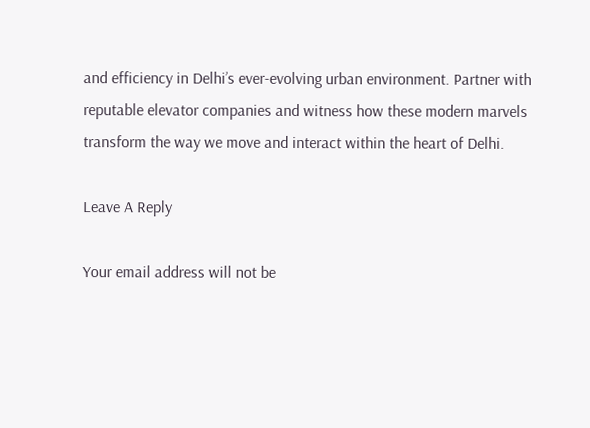and efficiency in Delhi’s ever-evolving urban environment. Partner with reputable elevator companies and witness how these modern marvels transform the way we move and interact within the heart of Delhi.

Leave A Reply

Your email address will not be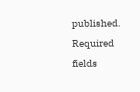published. Required fields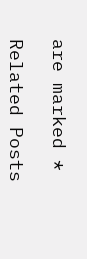are marked *

Related Posts